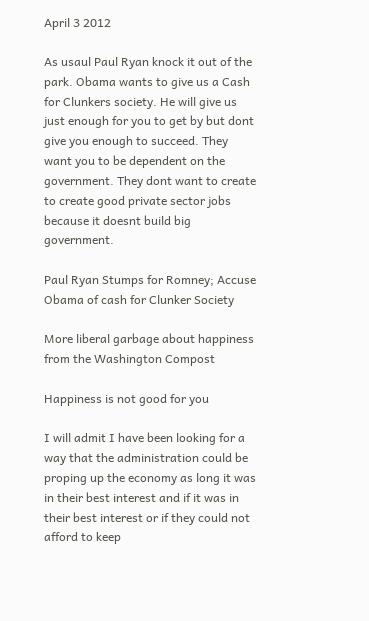April 3 2012

As usaul Paul Ryan knock it out of the park. Obama wants to give us a Cash for Clunkers society. He will give us just enough for you to get by but dont give you enough to succeed. They want you to be dependent on the government. They dont want to create to create good private sector jobs because it doesnt build big government.

Paul Ryan Stumps for Romney; Accuse Obama of cash for Clunker Society

More liberal garbage about happiness from the Washington Compost

Happiness is not good for you

I will admit I have been looking for a way that the administration could be proping up the economy as long it was in their best interest and if it was in their best interest or if they could not afford to keep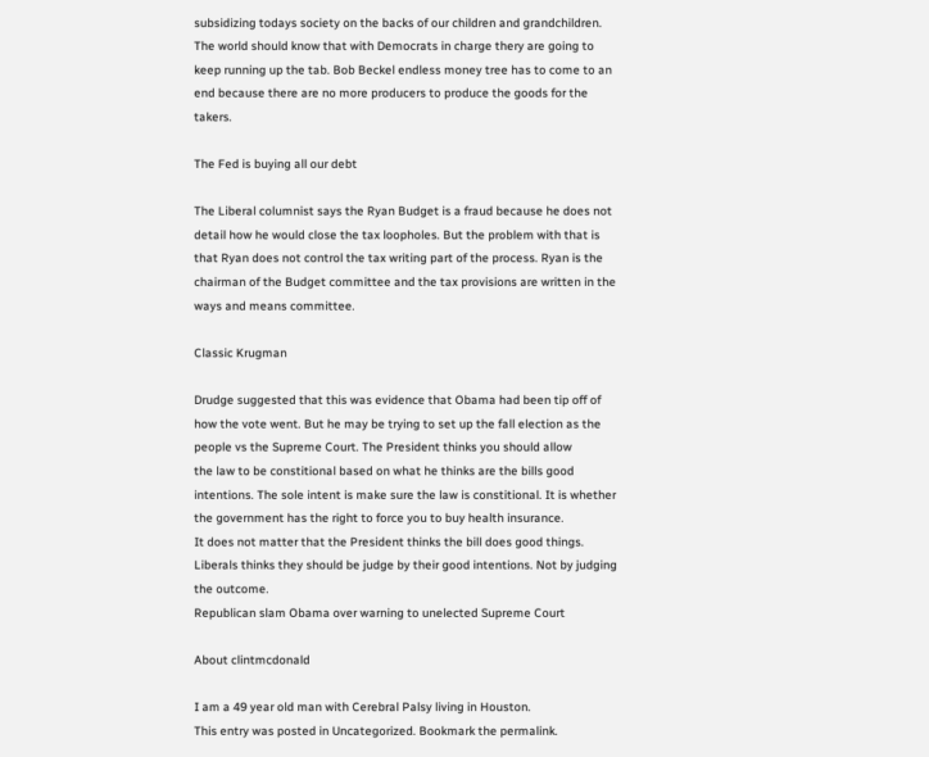subsidizing todays society on the backs of our children and grandchildren. The world should know that with Democrats in charge thery are going to keep running up the tab. Bob Beckel endless money tree has to come to an end because there are no more producers to produce the goods for the takers.

The Fed is buying all our debt

The Liberal columnist says the Ryan Budget is a fraud because he does not detail how he would close the tax loopholes. But the problem with that is that Ryan does not control the tax writing part of the process. Ryan is the chairman of the Budget committee and the tax provisions are written in the ways and means committee.

Classic Krugman

Drudge suggested that this was evidence that Obama had been tip off of how the vote went. But he may be trying to set up the fall election as the people vs the Supreme Court. The President thinks you should allow
the law to be constitional based on what he thinks are the bills good intentions. The sole intent is make sure the law is constitional. It is whether the government has the right to force you to buy health insurance.
It does not matter that the President thinks the bill does good things. Liberals thinks they should be judge by their good intentions. Not by judging the outcome.
Republican slam Obama over warning to unelected Supreme Court

About clintmcdonald

I am a 49 year old man with Cerebral Palsy living in Houston.
This entry was posted in Uncategorized. Bookmark the permalink.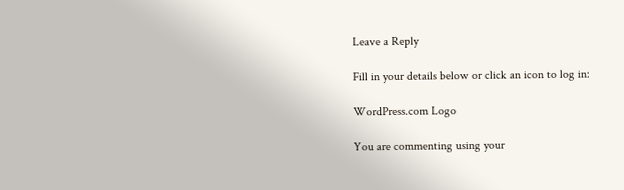Leave a Reply

Fill in your details below or click an icon to log in:

WordPress.com Logo

You are commenting using your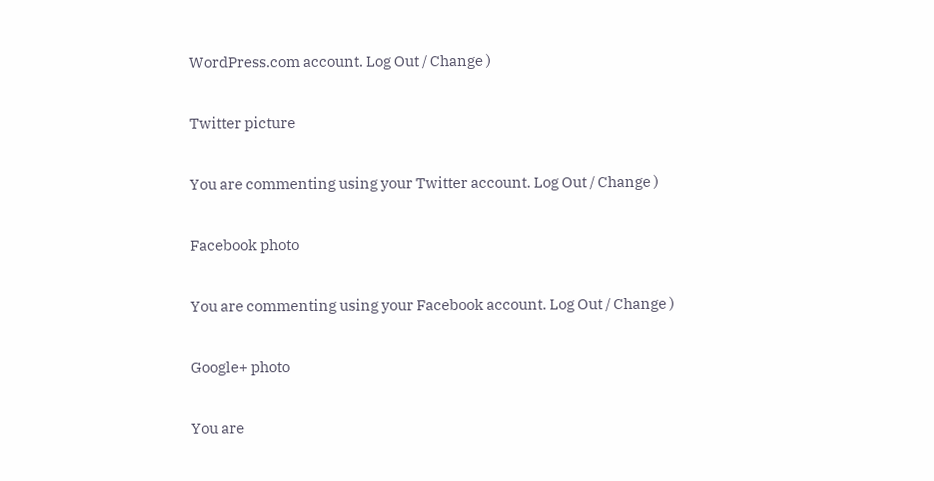WordPress.com account. Log Out / Change )

Twitter picture

You are commenting using your Twitter account. Log Out / Change )

Facebook photo

You are commenting using your Facebook account. Log Out / Change )

Google+ photo

You are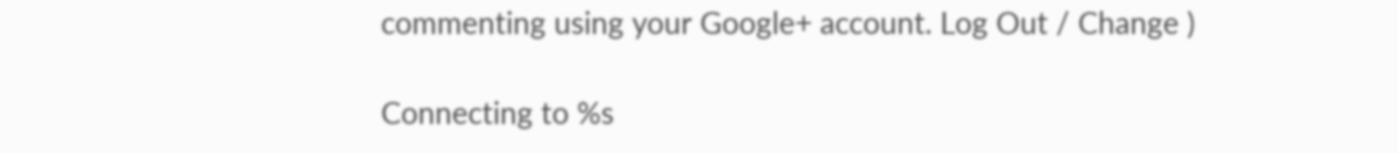commenting using your Google+ account. Log Out / Change )

Connecting to %s